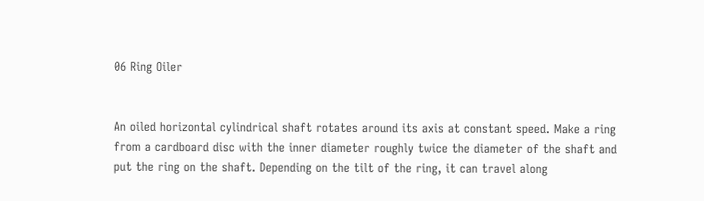06 Ring Oiler


An oiled horizontal cylindrical shaft rotates around its axis at constant speed. Make a ring from a cardboard disc with the inner diameter roughly twice the diameter of the shaft and put the ring on the shaft. Depending on the tilt of the ring, it can travel along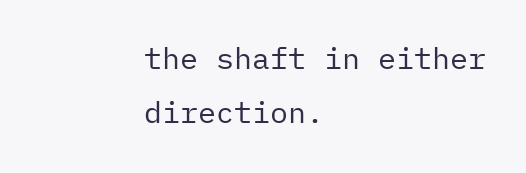the shaft in either direction.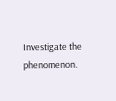Investigate the phenomenon.